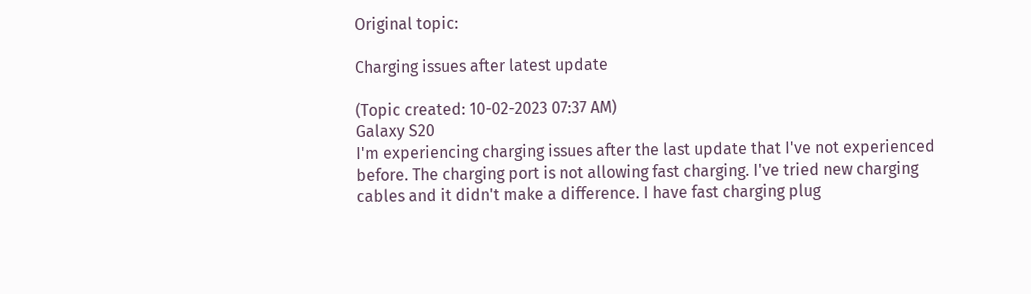Original topic:

Charging issues after latest update

(Topic created: 10-02-2023 07:37 AM)
Galaxy S20
I'm experiencing charging issues after the last update that I've not experienced before. The charging port is not allowing fast charging. I've tried new charging cables and it didn't make a difference. I have fast charging plug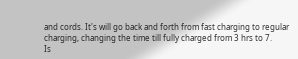and cords. It's will go back and forth from fast charging to regular charging, changing the time till fully charged from 3 hrs to 7.
Is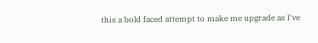this a bold faced attempt to make me upgrade as I've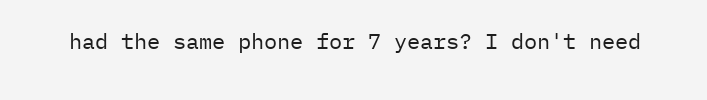had the same phone for 7 years? I don't need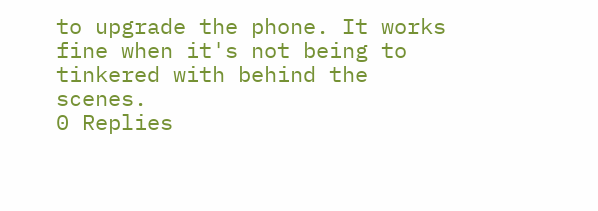to upgrade the phone. It works fine when it's not being to tinkered with behind the scenes.
0 Replies